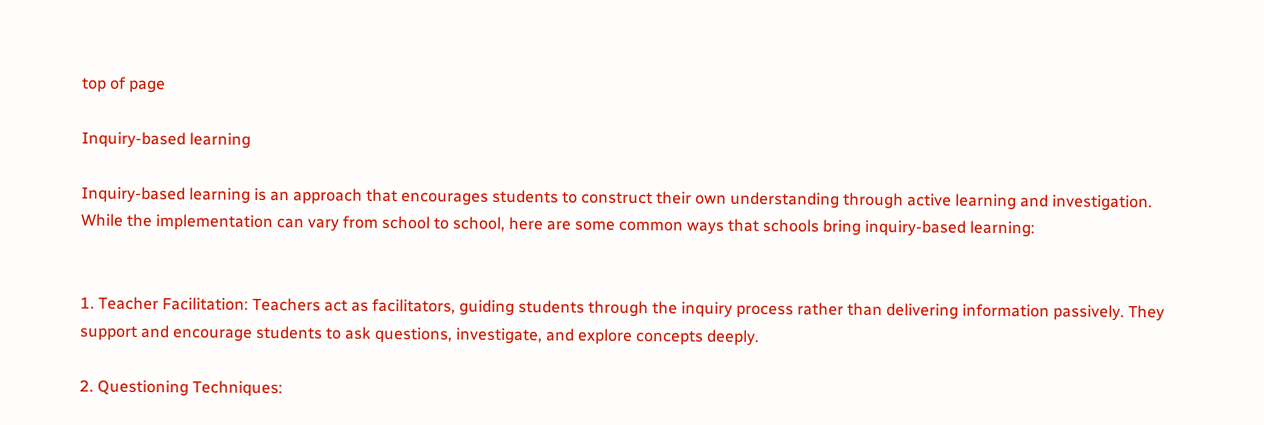top of page

Inquiry-based learning

Inquiry-based learning is an approach that encourages students to construct their own understanding through active learning and investigation. While the implementation can vary from school to school, here are some common ways that schools bring inquiry-based learning:


1. Teacher Facilitation: Teachers act as facilitators, guiding students through the inquiry process rather than delivering information passively. They support and encourage students to ask questions, investigate, and explore concepts deeply.

2. Questioning Techniques: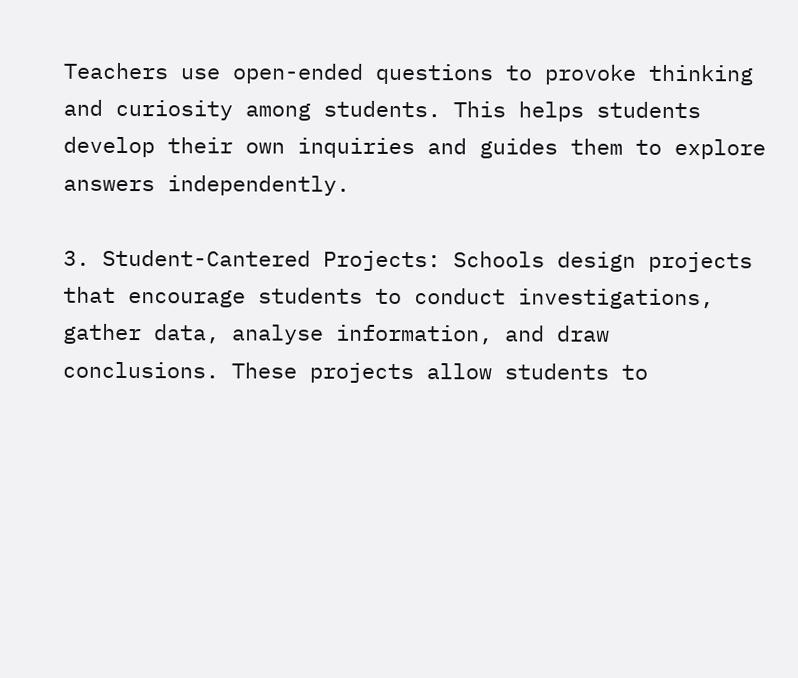Teachers use open-ended questions to provoke thinking and curiosity among students. This helps students develop their own inquiries and guides them to explore answers independently.

3. Student-Cantered Projects: Schools design projects that encourage students to conduct investigations, gather data, analyse information, and draw conclusions. These projects allow students to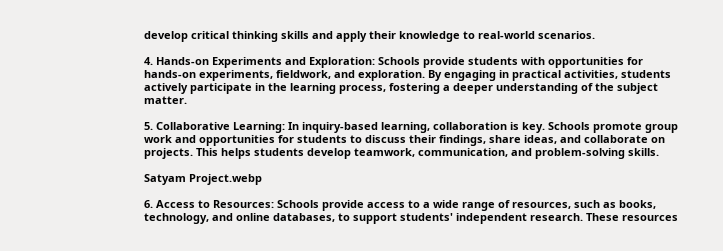develop critical thinking skills and apply their knowledge to real-world scenarios.

4. Hands-on Experiments and Exploration: Schools provide students with opportunities for hands-on experiments, fieldwork, and exploration. By engaging in practical activities, students actively participate in the learning process, fostering a deeper understanding of the subject matter.

5. Collaborative Learning: In inquiry-based learning, collaboration is key. Schools promote group work and opportunities for students to discuss their findings, share ideas, and collaborate on projects. This helps students develop teamwork, communication, and problem-solving skills.

Satyam Project.webp

6. Access to Resources: Schools provide access to a wide range of resources, such as books, technology, and online databases, to support students' independent research. These resources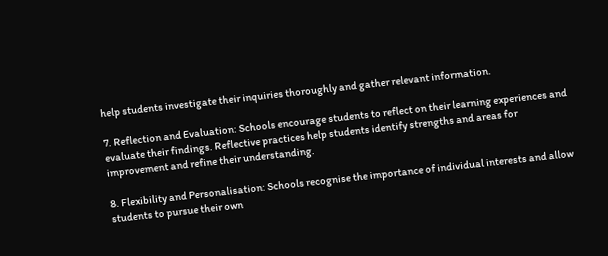help students investigate their inquiries thoroughly and gather relevant information.

7. Reflection and Evaluation: Schools encourage students to reflect on their learning experiences and evaluate their findings. Reflective practices help students identify strengths and areas for improvement and refine their understanding.

8. Flexibility and Personalisation: Schools recognise the importance of individual interests and allow students to pursue their own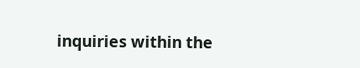inquiries within the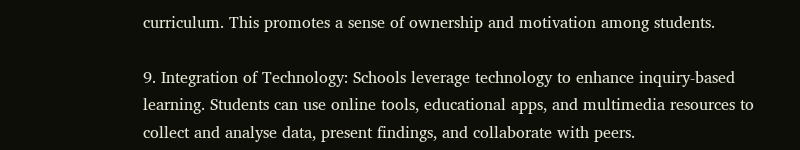curriculum. This promotes a sense of ownership and motivation among students.

9. Integration of Technology: Schools leverage technology to enhance inquiry-based learning. Students can use online tools, educational apps, and multimedia resources to collect and analyse data, present findings, and collaborate with peers.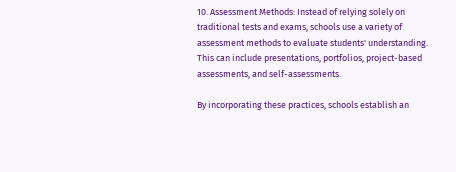10. Assessment Methods: Instead of relying solely on traditional tests and exams, schools use a variety of assessment methods to evaluate students' understanding. This can include presentations, portfolios, project-based assessments, and self-assessments.

By incorporating these practices, schools establish an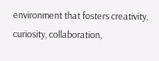environment that fosters creativity, curiosity, collaboration,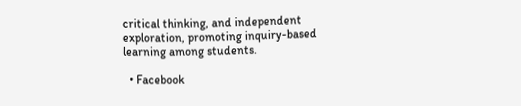critical thinking, and independent exploration, promoting inquiry-based learning among students.

  • Facebook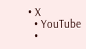• X
  • YouTube
  •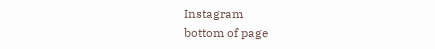Instagram
bottom of page